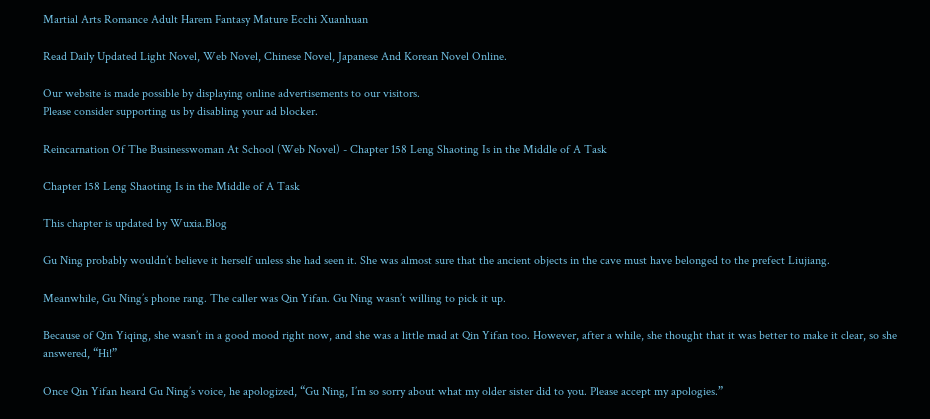Martial Arts Romance Adult Harem Fantasy Mature Ecchi Xuanhuan

Read Daily Updated Light Novel, Web Novel, Chinese Novel, Japanese And Korean Novel Online.

Our website is made possible by displaying online advertisements to our visitors.
Please consider supporting us by disabling your ad blocker.

Reincarnation Of The Businesswoman At School (Web Novel) - Chapter 158 Leng Shaoting Is in the Middle of A Task

Chapter 158 Leng Shaoting Is in the Middle of A Task

This chapter is updated by Wuxia.Blog

Gu Ning probably wouldn’t believe it herself unless she had seen it. She was almost sure that the ancient objects in the cave must have belonged to the prefect Liujiang.

Meanwhile, Gu Ning’s phone rang. The caller was Qin Yifan. Gu Ning wasn’t willing to pick it up.

Because of Qin Yiqing, she wasn’t in a good mood right now, and she was a little mad at Qin Yifan too. However, after a while, she thought that it was better to make it clear, so she answered, “Hi!”

Once Qin Yifan heard Gu Ning’s voice, he apologized, “Gu Ning, I’m so sorry about what my older sister did to you. Please accept my apologies.”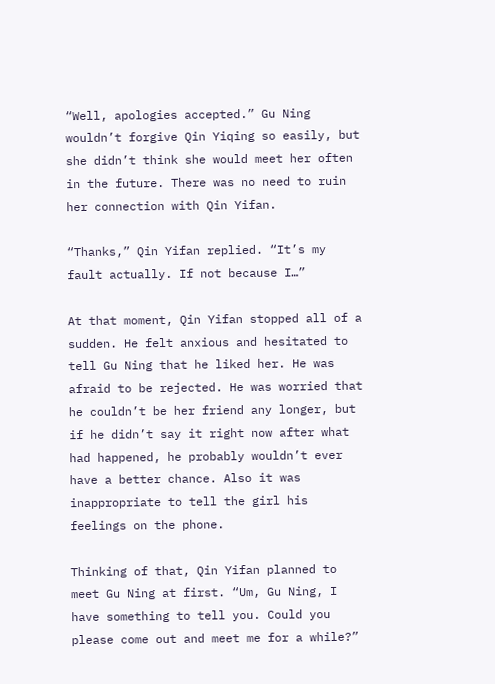“Well, apologies accepted.” Gu Ning wouldn’t forgive Qin Yiqing so easily, but she didn’t think she would meet her often in the future. There was no need to ruin her connection with Qin Yifan.

“Thanks,” Qin Yifan replied. “It’s my fault actually. If not because I…”

At that moment, Qin Yifan stopped all of a sudden. He felt anxious and hesitated to tell Gu Ning that he liked her. He was afraid to be rejected. He was worried that he couldn’t be her friend any longer, but if he didn’t say it right now after what had happened, he probably wouldn’t ever have a better chance. Also it was inappropriate to tell the girl his feelings on the phone.

Thinking of that, Qin Yifan planned to meet Gu Ning at first. “Um, Gu Ning, I have something to tell you. Could you please come out and meet me for a while?”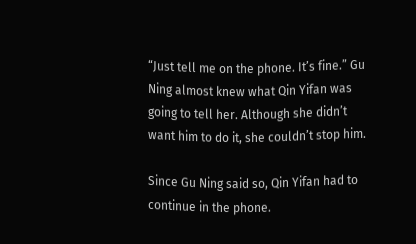“Just tell me on the phone. It’s fine.” Gu Ning almost knew what Qin Yifan was going to tell her. Although she didn’t want him to do it, she couldn’t stop him.

Since Gu Ning said so, Qin Yifan had to continue in the phone.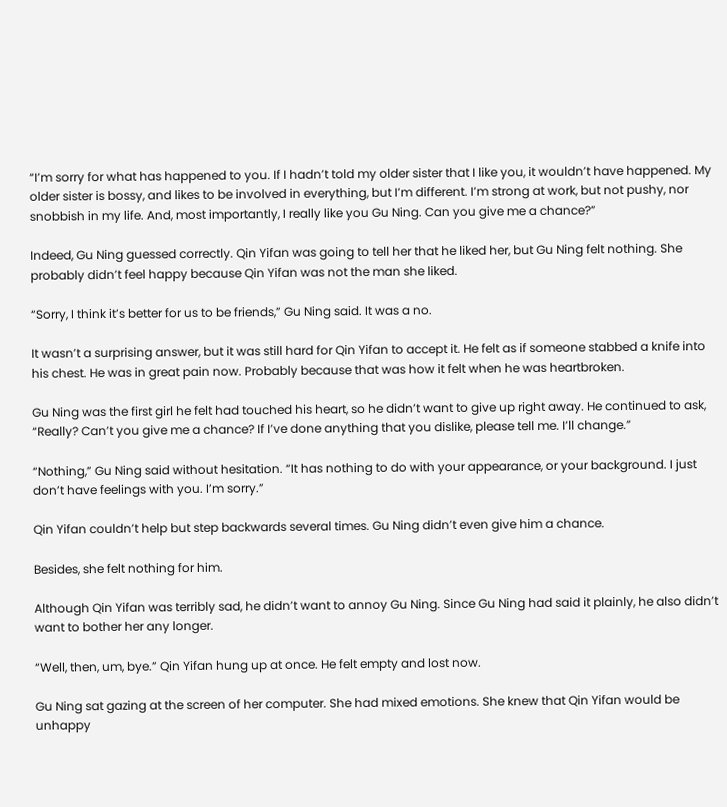“I’m sorry for what has happened to you. If I hadn’t told my older sister that I like you, it wouldn’t have happened. My older sister is bossy, and likes to be involved in everything, but I’m different. I’m strong at work, but not pushy, nor snobbish in my life. And, most importantly, I really like you Gu Ning. Can you give me a chance?”

Indeed, Gu Ning guessed correctly. Qin Yifan was going to tell her that he liked her, but Gu Ning felt nothing. She probably didn’t feel happy because Qin Yifan was not the man she liked.

“Sorry, I think it’s better for us to be friends,” Gu Ning said. It was a no.

It wasn’t a surprising answer, but it was still hard for Qin Yifan to accept it. He felt as if someone stabbed a knife into his chest. He was in great pain now. Probably because that was how it felt when he was heartbroken.

Gu Ning was the first girl he felt had touched his heart, so he didn’t want to give up right away. He continued to ask, “Really? Can’t you give me a chance? If I’ve done anything that you dislike, please tell me. I’ll change.”

“Nothing,” Gu Ning said without hesitation. “It has nothing to do with your appearance, or your background. I just don’t have feelings with you. I’m sorry.”

Qin Yifan couldn’t help but step backwards several times. Gu Ning didn’t even give him a chance.

Besides, she felt nothing for him.

Although Qin Yifan was terribly sad, he didn’t want to annoy Gu Ning. Since Gu Ning had said it plainly, he also didn’t want to bother her any longer.

“Well, then, um, bye.” Qin Yifan hung up at once. He felt empty and lost now.

Gu Ning sat gazing at the screen of her computer. She had mixed emotions. She knew that Qin Yifan would be unhappy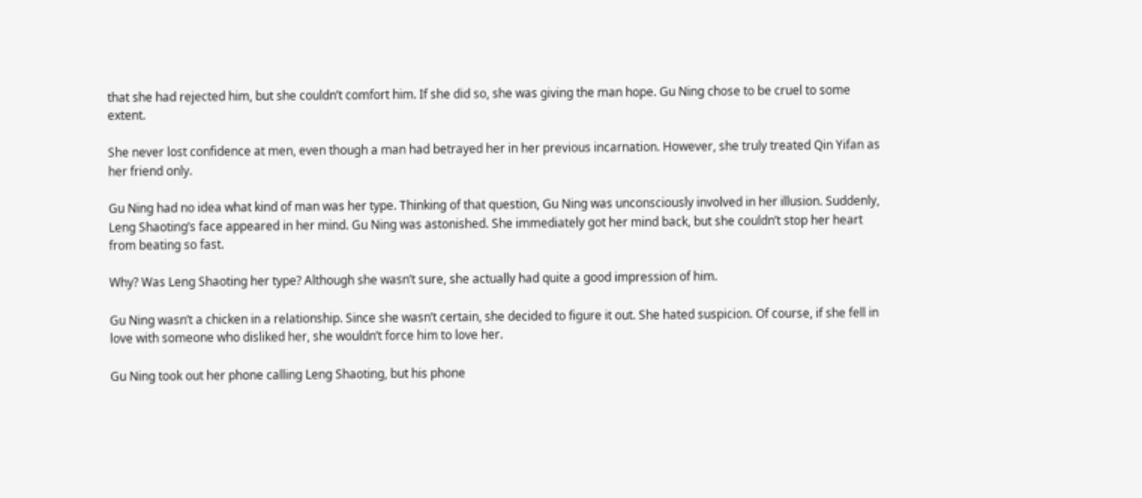that she had rejected him, but she couldn’t comfort him. If she did so, she was giving the man hope. Gu Ning chose to be cruel to some extent.

She never lost confidence at men, even though a man had betrayed her in her previous incarnation. However, she truly treated Qin Yifan as her friend only.

Gu Ning had no idea what kind of man was her type. Thinking of that question, Gu Ning was unconsciously involved in her illusion. Suddenly, Leng Shaoting’s face appeared in her mind. Gu Ning was astonished. She immediately got her mind back, but she couldn’t stop her heart from beating so fast.

Why? Was Leng Shaoting her type? Although she wasn’t sure, she actually had quite a good impression of him.

Gu Ning wasn’t a chicken in a relationship. Since she wasn’t certain, she decided to figure it out. She hated suspicion. Of course, if she fell in love with someone who disliked her, she wouldn’t force him to love her.

Gu Ning took out her phone calling Leng Shaoting, but his phone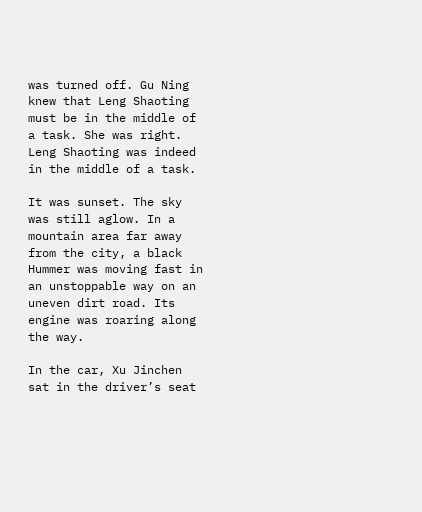was turned off. Gu Ning knew that Leng Shaoting must be in the middle of a task. She was right. Leng Shaoting was indeed in the middle of a task.

It was sunset. The sky was still aglow. In a mountain area far away from the city, a black Hummer was moving fast in an unstoppable way on an uneven dirt road. Its engine was roaring along the way.

In the car, Xu Jinchen sat in the driver’s seat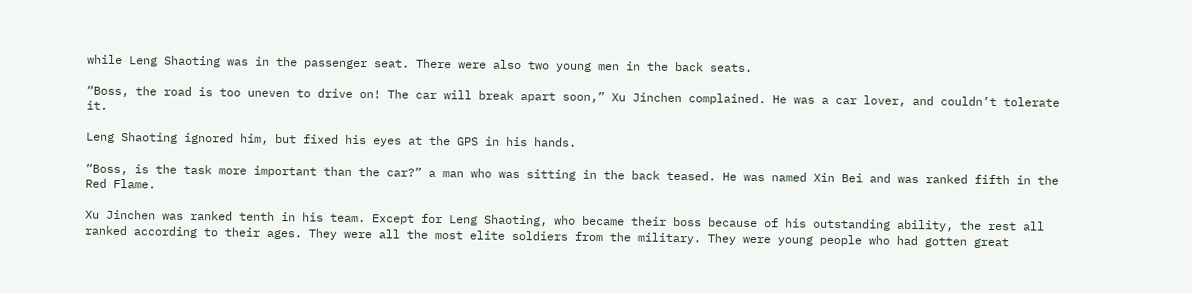while Leng Shaoting was in the passenger seat. There were also two young men in the back seats.

“Boss, the road is too uneven to drive on! The car will break apart soon,” Xu Jinchen complained. He was a car lover, and couldn’t tolerate it.

Leng Shaoting ignored him, but fixed his eyes at the GPS in his hands.

“Boss, is the task more important than the car?” a man who was sitting in the back teased. He was named Xin Bei and was ranked fifth in the Red Flame.

Xu Jinchen was ranked tenth in his team. Except for Leng Shaoting, who became their boss because of his outstanding ability, the rest all ranked according to their ages. They were all the most elite soldiers from the military. They were young people who had gotten great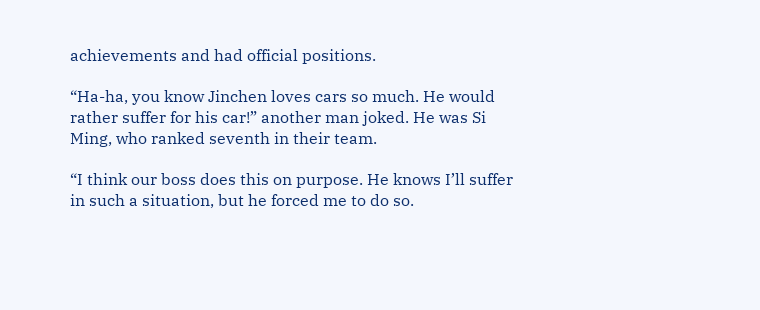achievements and had official positions.

“Ha-ha, you know Jinchen loves cars so much. He would rather suffer for his car!” another man joked. He was Si Ming, who ranked seventh in their team.

“I think our boss does this on purpose. He knows I’ll suffer in such a situation, but he forced me to do so.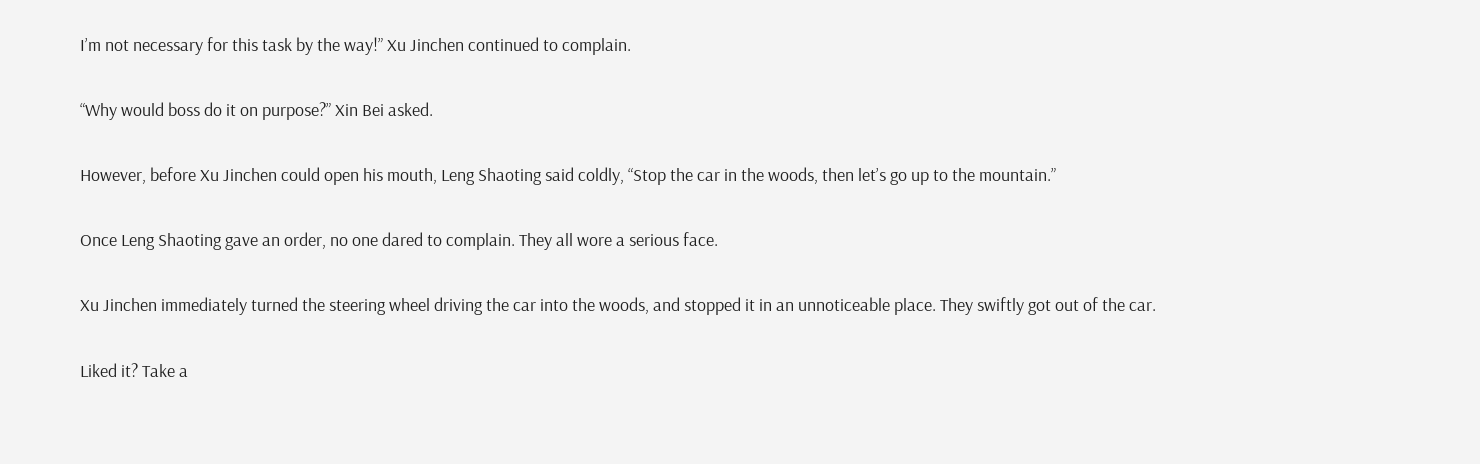I’m not necessary for this task by the way!” Xu Jinchen continued to complain.

“Why would boss do it on purpose?” Xin Bei asked.

However, before Xu Jinchen could open his mouth, Leng Shaoting said coldly, “Stop the car in the woods, then let’s go up to the mountain.”

Once Leng Shaoting gave an order, no one dared to complain. They all wore a serious face.

Xu Jinchen immediately turned the steering wheel driving the car into the woods, and stopped it in an unnoticeable place. They swiftly got out of the car.

Liked it? Take a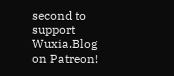second to support Wuxia.Blog on Patreon!